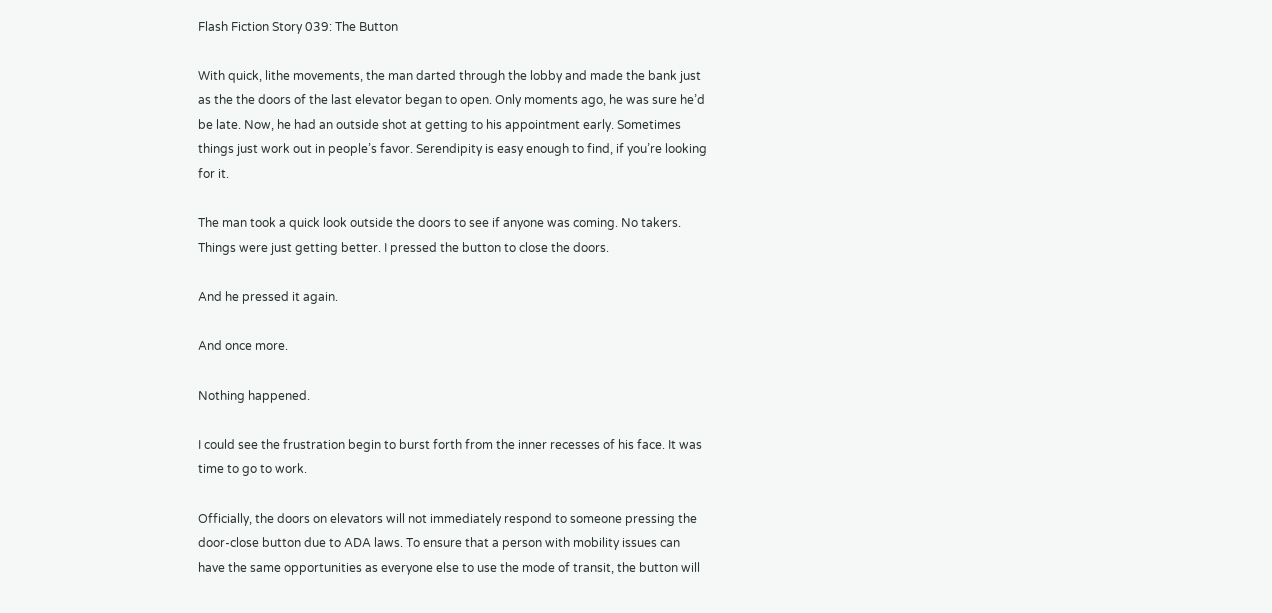Flash Fiction Story 039: The Button

With quick, lithe movements, the man darted through the lobby and made the bank just as the the doors of the last elevator began to open. Only moments ago, he was sure he’d be late. Now, he had an outside shot at getting to his appointment early. Sometimes things just work out in people’s favor. Serendipity is easy enough to find, if you’re looking for it.

The man took a quick look outside the doors to see if anyone was coming. No takers. Things were just getting better. I pressed the button to close the doors.

And he pressed it again.

And once more.

Nothing happened.

I could see the frustration begin to burst forth from the inner recesses of his face. It was time to go to work.

Officially, the doors on elevators will not immediately respond to someone pressing the door-close button due to ADA laws. To ensure that a person with mobility issues can have the same opportunities as everyone else to use the mode of transit, the button will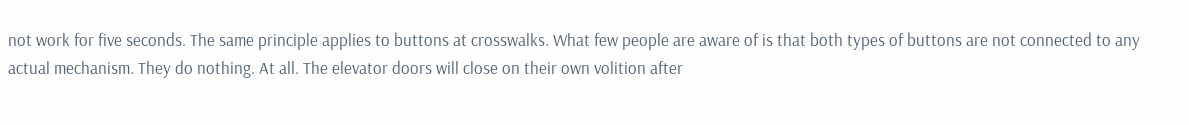not work for five seconds. The same principle applies to buttons at crosswalks. What few people are aware of is that both types of buttons are not connected to any actual mechanism. They do nothing. At all. The elevator doors will close on their own volition after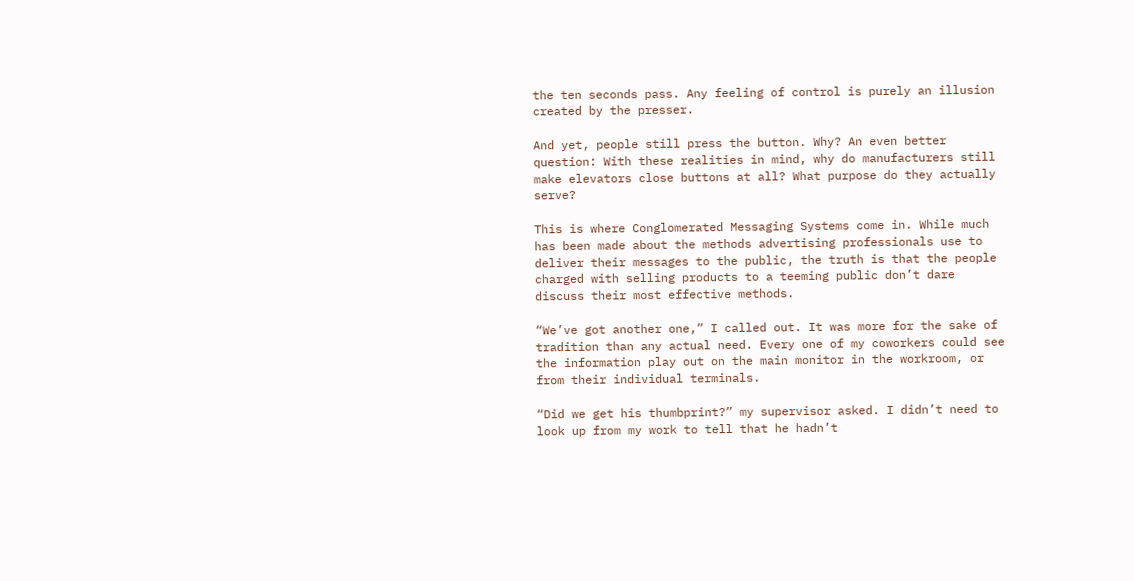the ten seconds pass. Any feeling of control is purely an illusion created by the presser.

And yet, people still press the button. Why? An even better question: With these realities in mind, why do manufacturers still make elevators close buttons at all? What purpose do they actually serve?

This is where Conglomerated Messaging Systems come in. While much has been made about the methods advertising professionals use to deliver their messages to the public, the truth is that the people charged with selling products to a teeming public don’t dare discuss their most effective methods.

“We’ve got another one,” I called out. It was more for the sake of tradition than any actual need. Every one of my coworkers could see the information play out on the main monitor in the workroom, or from their individual terminals.

“Did we get his thumbprint?” my supervisor asked. I didn’t need to look up from my work to tell that he hadn’t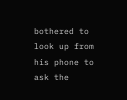bothered to look up from his phone to ask the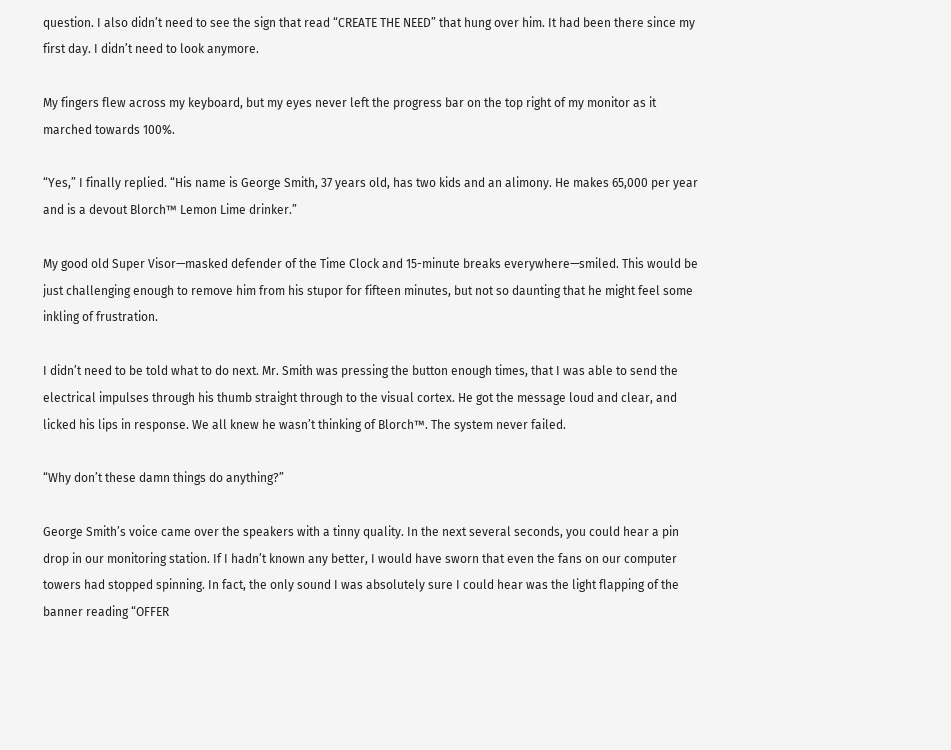question. I also didn’t need to see the sign that read “CREATE THE NEED” that hung over him. It had been there since my first day. I didn’t need to look anymore.

My fingers flew across my keyboard, but my eyes never left the progress bar on the top right of my monitor as it marched towards 100%.

“Yes,” I finally replied. “His name is George Smith, 37 years old, has two kids and an alimony. He makes 65,000 per year and is a devout Blorch™ Lemon Lime drinker.”

My good old Super Visor—masked defender of the Time Clock and 15-minute breaks everywhere—smiled. This would be just challenging enough to remove him from his stupor for fifteen minutes, but not so daunting that he might feel some inkling of frustration.

I didn’t need to be told what to do next. Mr. Smith was pressing the button enough times, that I was able to send the electrical impulses through his thumb straight through to the visual cortex. He got the message loud and clear, and licked his lips in response. We all knew he wasn’t thinking of Blorch™. The system never failed.

“Why don’t these damn things do anything?”

George Smith’s voice came over the speakers with a tinny quality. In the next several seconds, you could hear a pin drop in our monitoring station. If I hadn’t known any better, I would have sworn that even the fans on our computer towers had stopped spinning. In fact, the only sound I was absolutely sure I could hear was the light flapping of the banner reading “OFFER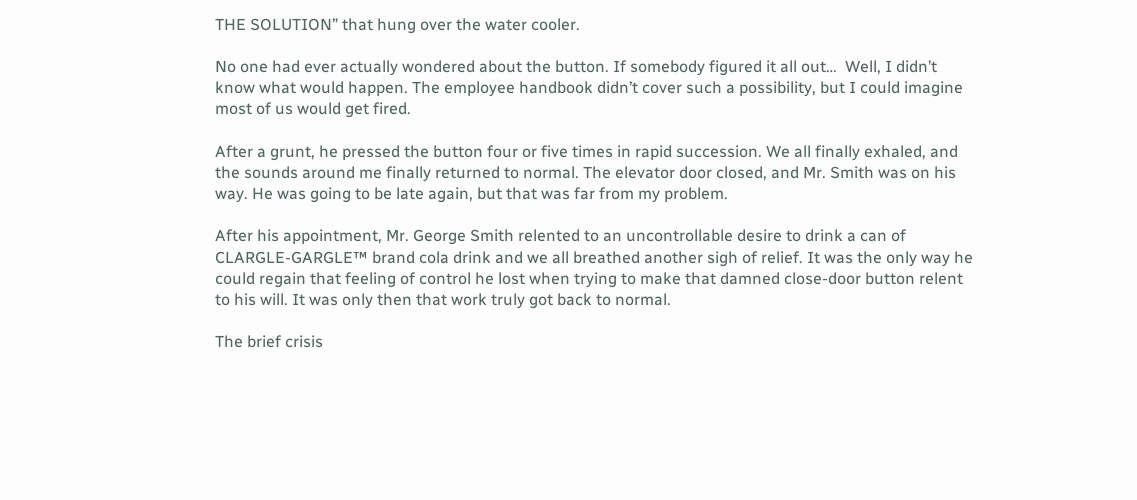THE SOLUTION” that hung over the water cooler.

No one had ever actually wondered about the button. If somebody figured it all out…  Well, I didn’t know what would happen. The employee handbook didn’t cover such a possibility, but I could imagine most of us would get fired.

After a grunt, he pressed the button four or five times in rapid succession. We all finally exhaled, and the sounds around me finally returned to normal. The elevator door closed, and Mr. Smith was on his way. He was going to be late again, but that was far from my problem.

After his appointment, Mr. George Smith relented to an uncontrollable desire to drink a can of CLARGLE-GARGLE™ brand cola drink and we all breathed another sigh of relief. It was the only way he could regain that feeling of control he lost when trying to make that damned close-door button relent to his will. It was only then that work truly got back to normal.

The brief crisis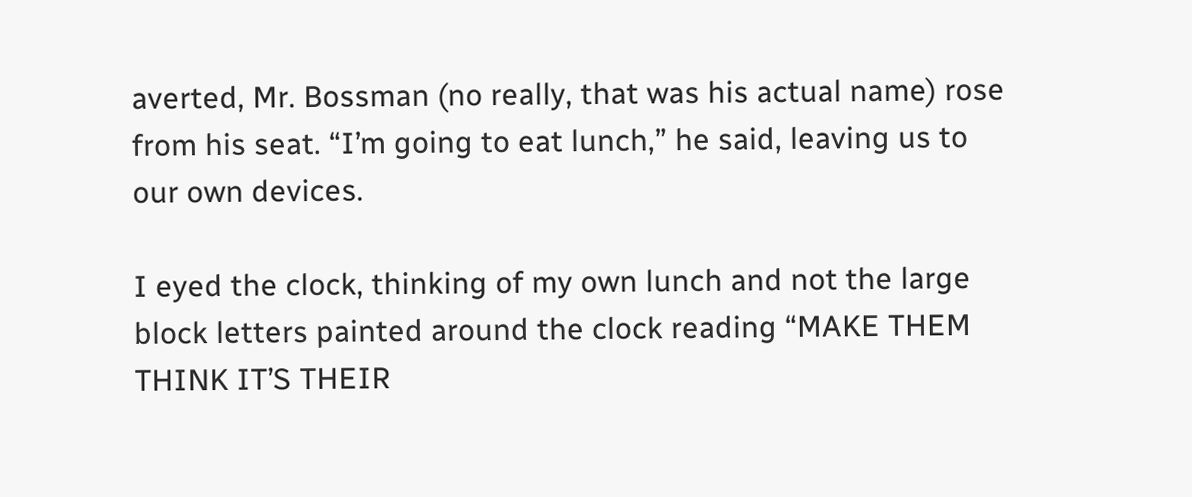averted, Mr. Bossman (no really, that was his actual name) rose from his seat. “I’m going to eat lunch,” he said, leaving us to our own devices.

I eyed the clock, thinking of my own lunch and not the large block letters painted around the clock reading “MAKE THEM THINK IT’S THEIR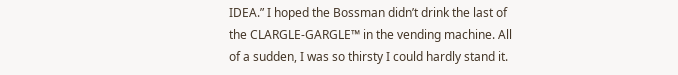IDEA.” I hoped the Bossman didn’t drink the last of the CLARGLE-GARGLE™ in the vending machine. All of a sudden, I was so thirsty I could hardly stand it.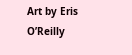Art by Eris O’Reilly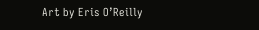Art by Eris O’Reilly